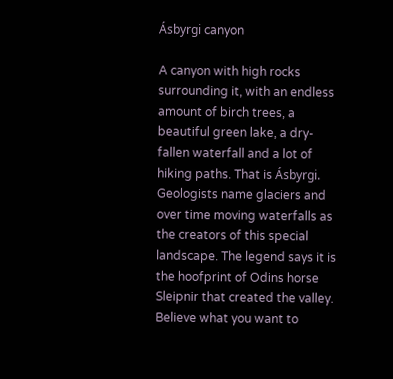Ásbyrgi canyon

A canyon with high rocks surrounding it, with an endless amount of birch trees, a beautiful green lake, a dry-fallen waterfall and a lot of hiking paths. That is Ásbyrgi. Geologists name glaciers and over time moving waterfalls as the creators of this special landscape. The legend says it is the hoofprint of Odins horse Sleipnir that created the valley. Believe what you want to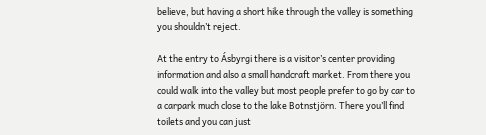believe, but having a short hike through the valley is something you shouldn’t reject.

At the entry to Ásbyrgi there is a visitor’s center providing information and also a small handcraft market. From there you could walk into the valley but most people prefer to go by car to a carpark much close to the lake Botnstjörn. There you’ll find toilets and you can just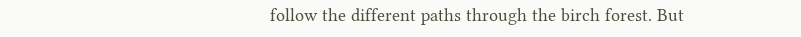follow the different paths through the birch forest. But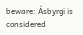beware: Ásbyrgi is considered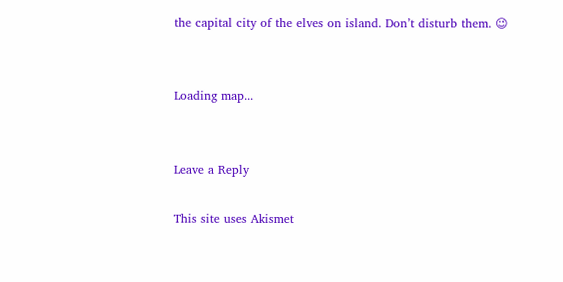the capital city of the elves on island. Don’t disturb them. 😉


Loading map...


Leave a Reply

This site uses Akismet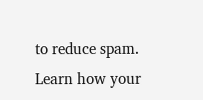to reduce spam. Learn how your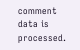comment data is processed.